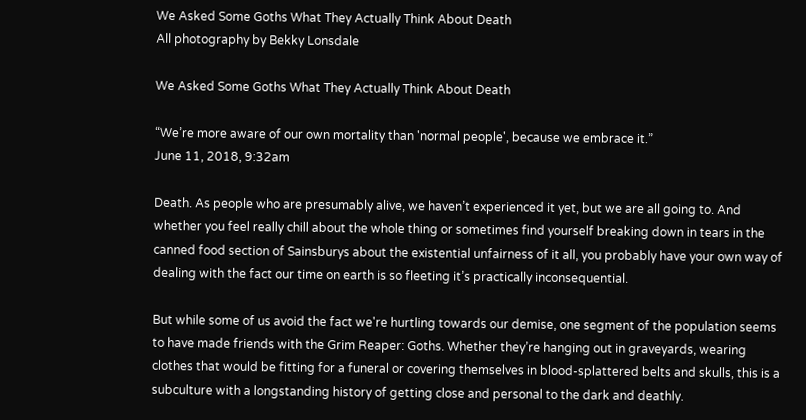We Asked Some Goths What They Actually Think About Death
All photography by Bekky Lonsdale

We Asked Some Goths What They Actually Think About Death

“We’re more aware of our own mortality than 'normal people', because we embrace it.”
June 11, 2018, 9:32am

Death. As people who are presumably alive, we haven’t experienced it yet, but we are all going to. And whether you feel really chill about the whole thing or sometimes find yourself breaking down in tears in the canned food section of Sainsburys about the existential unfairness of it all, you probably have your own way of dealing with the fact our time on earth is so fleeting it’s practically inconsequential.

But while some of us avoid the fact we're hurtling towards our demise, one segment of the population seems to have made friends with the Grim Reaper: Goths. Whether they’re hanging out in graveyards, wearing clothes that would be fitting for a funeral or covering themselves in blood-splattered belts and skulls, this is a subculture with a longstanding history of getting close and personal to the dark and deathly.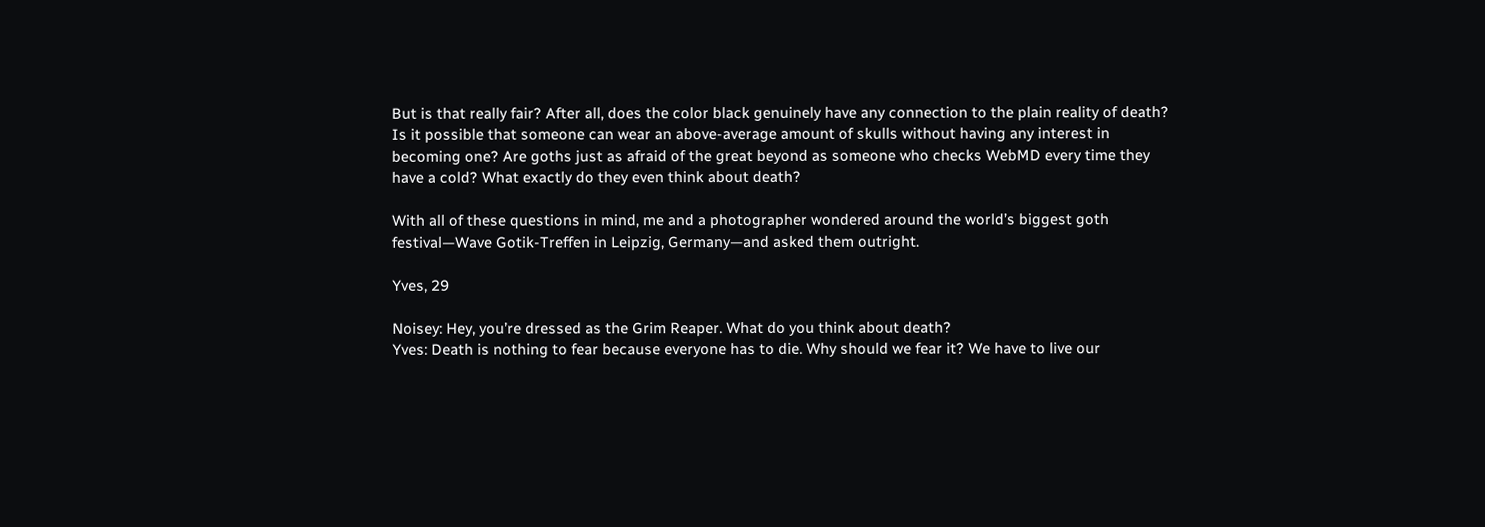But is that really fair? After all, does the color black genuinely have any connection to the plain reality of death? Is it possible that someone can wear an above-average amount of skulls without having any interest in becoming one? Are goths just as afraid of the great beyond as someone who checks WebMD every time they have a cold? What exactly do they even think about death?

With all of these questions in mind, me and a photographer wondered around the world’s biggest goth festival—Wave Gotik-Treffen in Leipzig, Germany—and asked them outright.

Yves, 29

Noisey: Hey, you’re dressed as the Grim Reaper. What do you think about death?
Yves: Death is nothing to fear because everyone has to die. Why should we fear it? We have to live our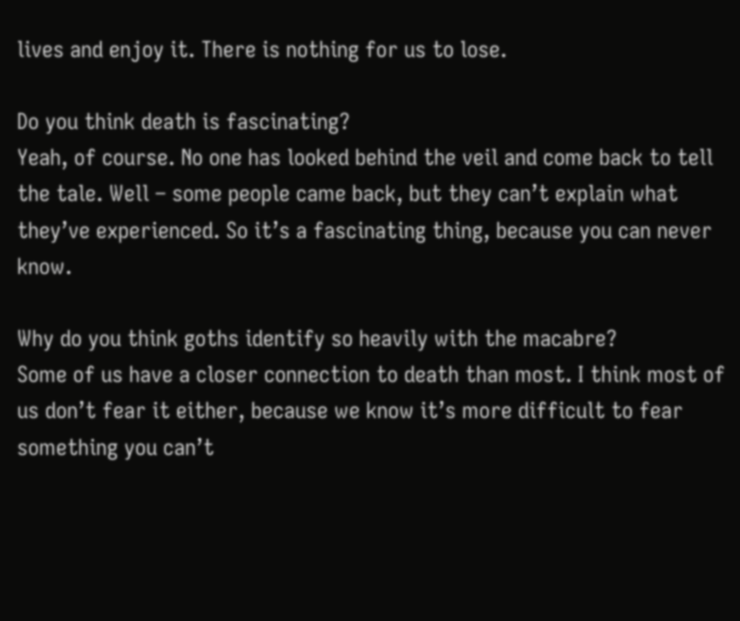lives and enjoy it. There is nothing for us to lose.

Do you think death is fascinating?
Yeah, of course. No one has looked behind the veil and come back to tell the tale. Well – some people came back, but they can’t explain what they’ve experienced. So it’s a fascinating thing, because you can never know.

Why do you think goths identify so heavily with the macabre?
Some of us have a closer connection to death than most. I think most of us don’t fear it either, because we know it’s more difficult to fear something you can’t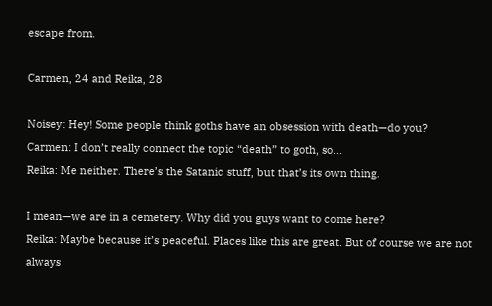escape from.

Carmen, 24 and Reika, 28

Noisey: Hey! Some people think goths have an obsession with death—do you?
Carmen: I don’t really connect the topic “death” to goth, so...
Reika: Me neither. There’s the Satanic stuff, but that’s its own thing.

I mean—we are in a cemetery. Why did you guys want to come here?
Reika: Maybe because it’s peaceful. Places like this are great. But of course we are not always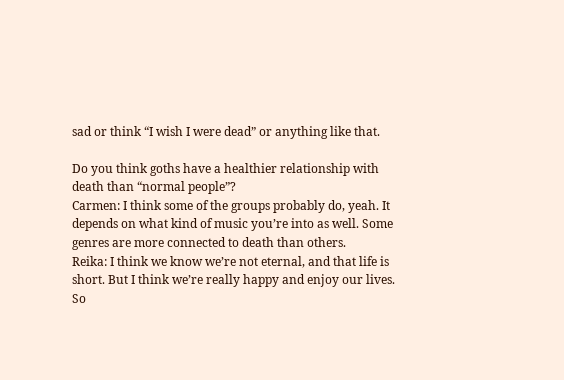sad or think “I wish I were dead” or anything like that.

Do you think goths have a healthier relationship with death than “normal people”?
Carmen: I think some of the groups probably do, yeah. It depends on what kind of music you’re into as well. Some genres are more connected to death than others.
Reika: I think we know we’re not eternal, and that life is short. But I think we’re really happy and enjoy our lives. So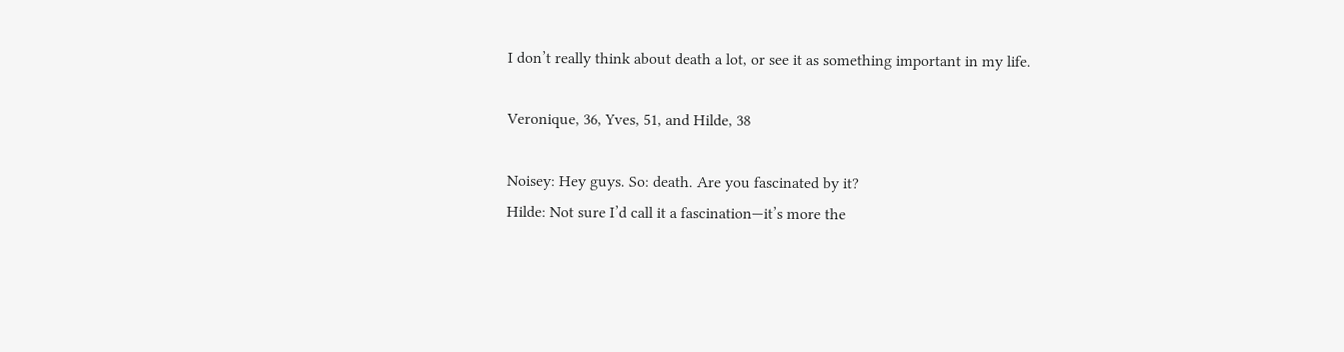I don’t really think about death a lot, or see it as something important in my life.

Veronique, 36, Yves, 51, and Hilde, 38

Noisey: Hey guys. So: death. Are you fascinated by it?
Hilde: Not sure I’d call it a fascination—it’s more the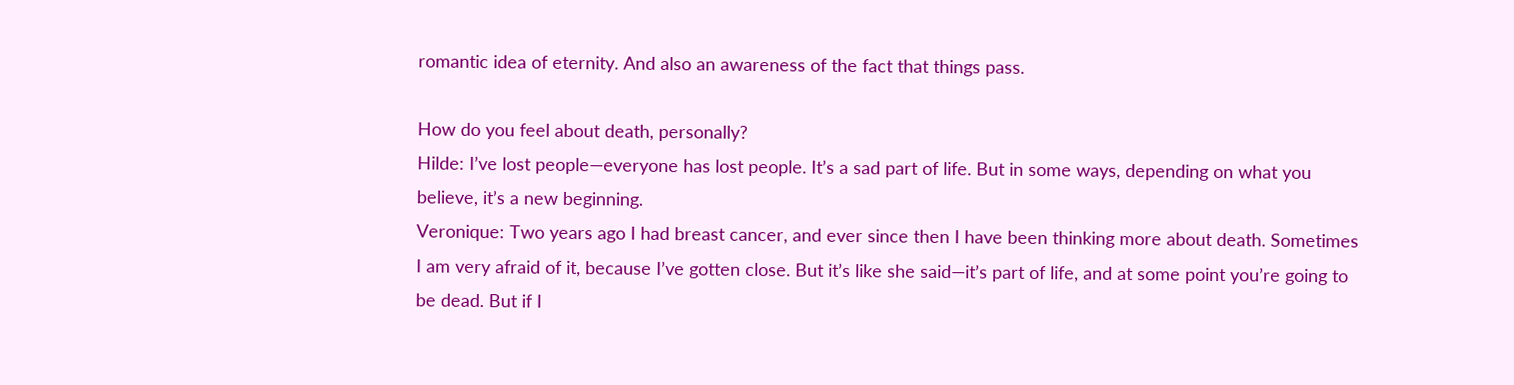romantic idea of eternity. And also an awareness of the fact that things pass.

How do you feel about death, personally?
Hilde: I’ve lost people—everyone has lost people. It’s a sad part of life. But in some ways, depending on what you believe, it’s a new beginning.
Veronique: Two years ago I had breast cancer, and ever since then I have been thinking more about death. Sometimes I am very afraid of it, because I’ve gotten close. But it’s like she said—it’s part of life, and at some point you’re going to be dead. But if I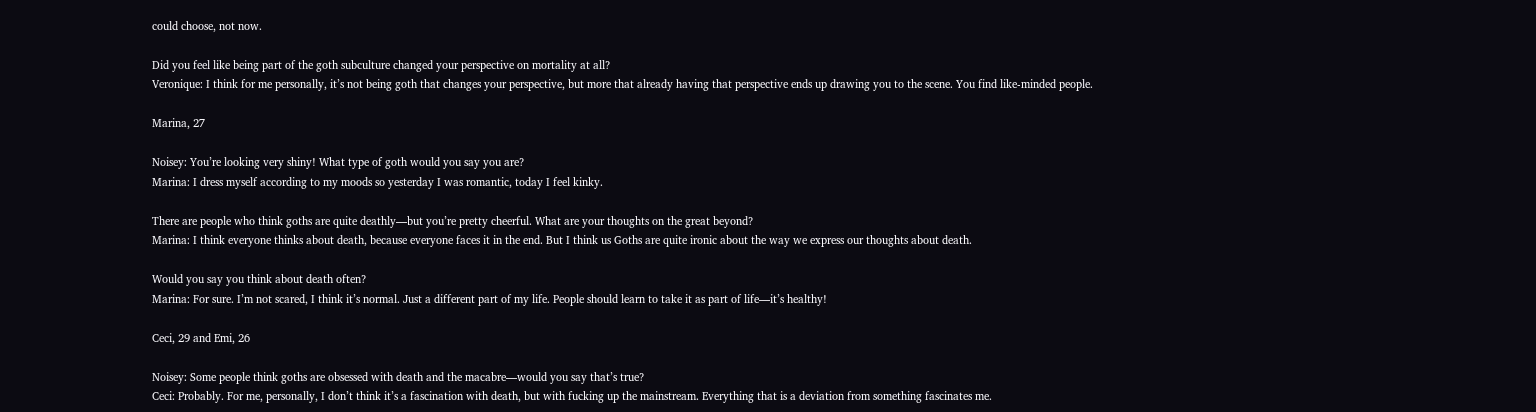could choose, not now.

Did you feel like being part of the goth subculture changed your perspective on mortality at all?
Veronique: I think for me personally, it’s not being goth that changes your perspective, but more that already having that perspective ends up drawing you to the scene. You find like-minded people.

Marina, 27

Noisey: You’re looking very shiny! What type of goth would you say you are?
Marina: I dress myself according to my moods so yesterday I was romantic, today I feel kinky.

There are people who think goths are quite deathly—but you’re pretty cheerful. What are your thoughts on the great beyond?
Marina: I think everyone thinks about death, because everyone faces it in the end. But I think us Goths are quite ironic about the way we express our thoughts about death.

Would you say you think about death often?
Marina: For sure. I’m not scared, I think it’s normal. Just a different part of my life. People should learn to take it as part of life—it’s healthy!

Ceci, 29 and Emi, 26

Noisey: Some people think goths are obsessed with death and the macabre—would you say that’s true?
Ceci: Probably. For me, personally, I don’t think it’s a fascination with death, but with fucking up the mainstream. Everything that is a deviation from something fascinates me.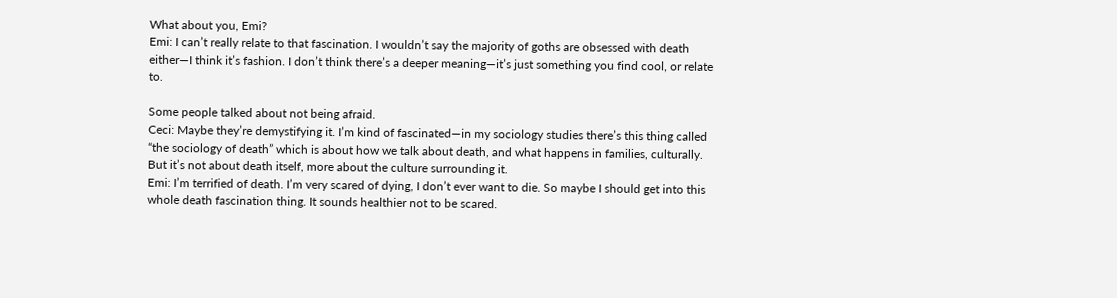What about you, Emi?
Emi: I can’t really relate to that fascination. I wouldn’t say the majority of goths are obsessed with death either—I think it’s fashion. I don’t think there’s a deeper meaning—it’s just something you find cool, or relate to.

Some people talked about not being afraid.
Ceci: Maybe they’re demystifying it. I’m kind of fascinated—in my sociology studies there’s this thing called “the sociology of death” which is about how we talk about death, and what happens in families, culturally. But it’s not about death itself, more about the culture surrounding it.
Emi: I’m terrified of death. I’m very scared of dying, I don’t ever want to die. So maybe I should get into this whole death fascination thing. It sounds healthier not to be scared.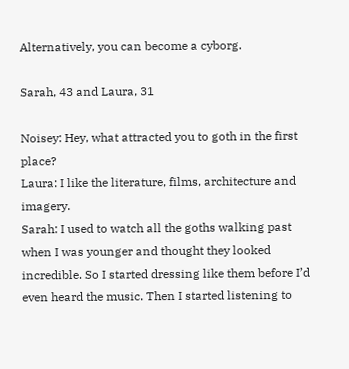Alternatively, you can become a cyborg.

Sarah, 43 and Laura, 31

Noisey: Hey, what attracted you to goth in the first place?
Laura: I like the literature, films, architecture and imagery.
Sarah: I used to watch all the goths walking past when I was younger and thought they looked incredible. So I started dressing like them before I’d even heard the music. Then I started listening to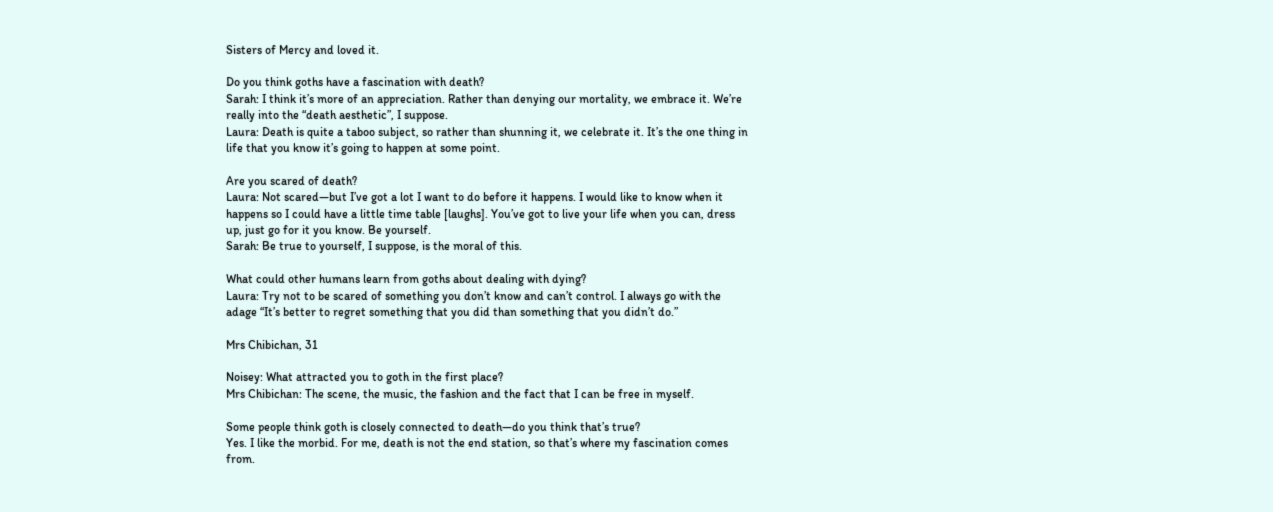Sisters of Mercy and loved it.

Do you think goths have a fascination with death?
Sarah: I think it’s more of an appreciation. Rather than denying our mortality, we embrace it. We’re really into the “death aesthetic”, I suppose.
Laura: Death is quite a taboo subject, so rather than shunning it, we celebrate it. It’s the one thing in life that you know it’s going to happen at some point.

Are you scared of death?
Laura: Not scared—but I’ve got a lot I want to do before it happens. I would like to know when it happens so I could have a little time table [laughs]. You’ve got to live your life when you can, dress up, just go for it you know. Be yourself.
Sarah: Be true to yourself, I suppose, is the moral of this.

What could other humans learn from goths about dealing with dying?
Laura: Try not to be scared of something you don’t know and can’t control. I always go with the adage “It’s better to regret something that you did than something that you didn’t do.”

Mrs Chibichan, 31

Noisey: What attracted you to goth in the first place?
Mrs Chibichan: The scene, the music, the fashion and the fact that I can be free in myself.

Some people think goth is closely connected to death—do you think that’s true?
Yes. I like the morbid. For me, death is not the end station, so that’s where my fascination comes from.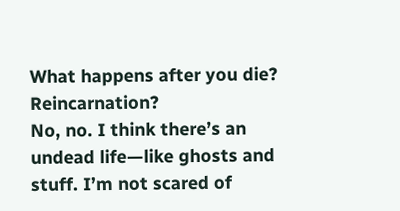What happens after you die? Reincarnation?
No, no. I think there’s an undead life—like ghosts and stuff. I’m not scared of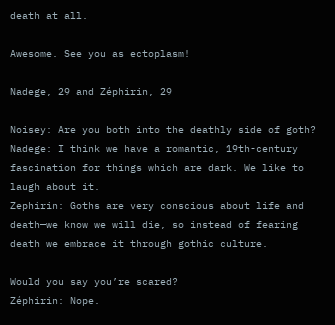death at all.

Awesome. See you as ectoplasm!

Nadege, 29 and Zéphirin, 29

Noisey: Are you both into the deathly side of goth?
Nadege: I think we have a romantic, 19th-century fascination for things which are dark. We like to laugh about it.
Zephirin: Goths are very conscious about life and death—we know we will die, so instead of fearing death we embrace it through gothic culture.

Would you say you’re scared?
Zéphirin: Nope.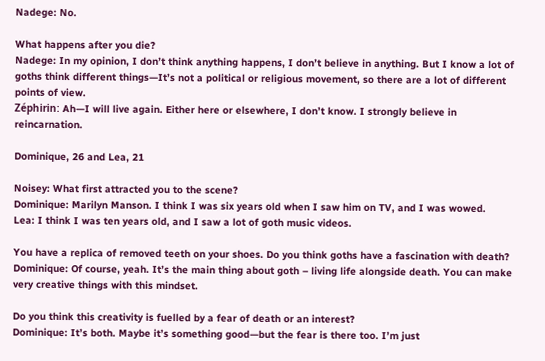Nadege: No.

What happens after you die?
Nadege: In my opinion, I don’t think anything happens, I don’t believe in anything. But I know a lot of goths think different things—It’s not a political or religious movement, so there are a lot of different points of view.
Zéphirin: Ah—I will live again. Either here or elsewhere, I don’t know. I strongly believe in reincarnation.

Dominique, 26 and Lea, 21

Noisey: What first attracted you to the scene?
Dominique: Marilyn Manson. I think I was six years old when I saw him on TV, and I was wowed.
Lea: I think I was ten years old, and I saw a lot of goth music videos.

You have a replica of removed teeth on your shoes. Do you think goths have a fascination with death?
Dominique: Of course, yeah. It’s the main thing about goth – living life alongside death. You can make very creative things with this mindset.

Do you think this creativity is fuelled by a fear of death or an interest?
Dominique: It’s both. Maybe it’s something good—but the fear is there too. I’m just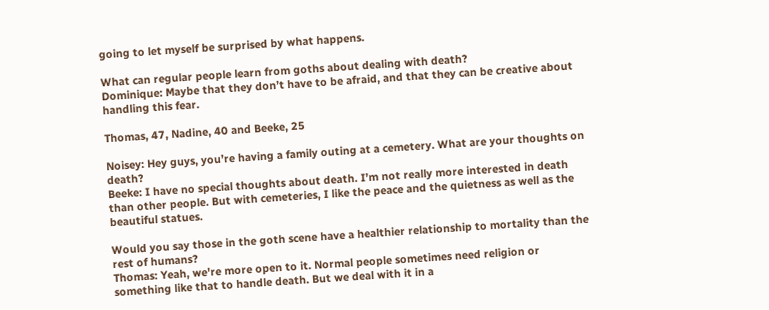going to let myself be surprised by what happens.

What can regular people learn from goths about dealing with death?
Dominique: Maybe that they don’t have to be afraid, and that they can be creative about handling this fear.

Thomas, 47, Nadine, 40 and Beeke, 25

Noisey: Hey guys, you’re having a family outing at a cemetery. What are your thoughts on death?
Beeke: I have no special thoughts about death. I’m not really more interested in death than other people. But with cemeteries, I like the peace and the quietness as well as the beautiful statues.

Would you say those in the goth scene have a healthier relationship to mortality than the rest of humans?
Thomas: Yeah, we're more open to it. Normal people sometimes need religion or something like that to handle death. But we deal with it in a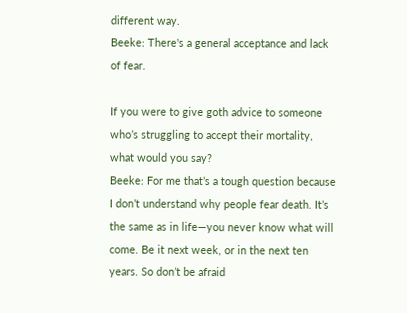different way.
Beeke: There's a general acceptance and lack of fear.

If you were to give goth advice to someone who’s struggling to accept their mortality, what would you say?
Beeke: For me that’s a tough question because I don’t understand why people fear death. It’s the same as in life—you never know what will come. Be it next week, or in the next ten years. So don’t be afraid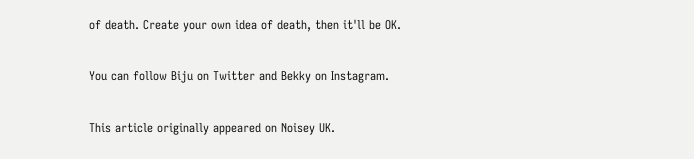of death. Create your own idea of death, then it'll be OK.

You can follow Biju on Twitter and Bekky on Instagram.

This article originally appeared on Noisey UK.